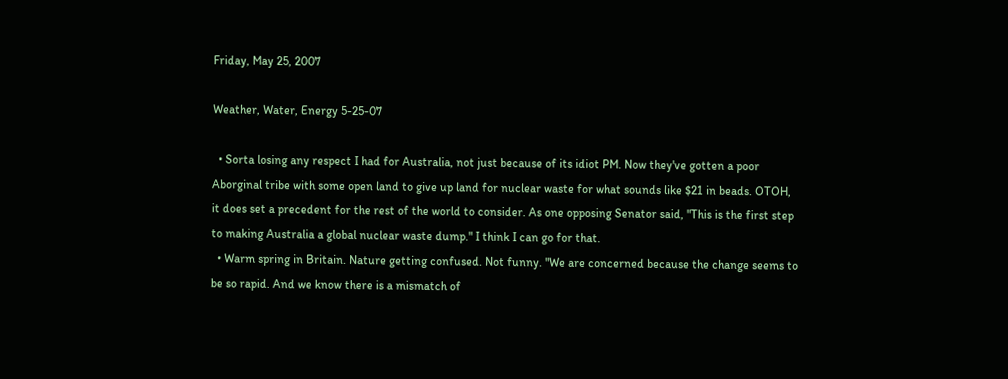Friday, May 25, 2007

Weather, Water, Energy 5-25-07

  • Sorta losing any respect I had for Australia, not just because of its idiot PM. Now they've gotten a poor Aborginal tribe with some open land to give up land for nuclear waste for what sounds like $21 in beads. OTOH, it does set a precedent for the rest of the world to consider. As one opposing Senator said, "This is the first step to making Australia a global nuclear waste dump." I think I can go for that.
  • Warm spring in Britain. Nature getting confused. Not funny. "We are concerned because the change seems to be so rapid. And we know there is a mismatch of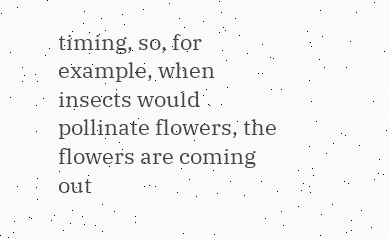timing, so, for example, when insects would pollinate flowers, the flowers are coming out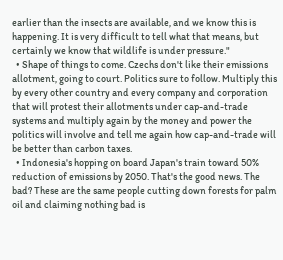earlier than the insects are available, and we know this is happening. It is very difficult to tell what that means, but certainly we know that wildlife is under pressure."
  • Shape of things to come. Czechs don't like their emissions allotment, going to court. Politics sure to follow. Multiply this by every other country and every company and corporation that will protest their allotments under cap-and-trade systems and multiply again by the money and power the politics will involve and tell me again how cap-and-trade will be better than carbon taxes.
  • Indonesia's hopping on board Japan's train toward 50% reduction of emissions by 2050. That's the good news. The bad? These are the same people cutting down forests for palm oil and claiming nothing bad is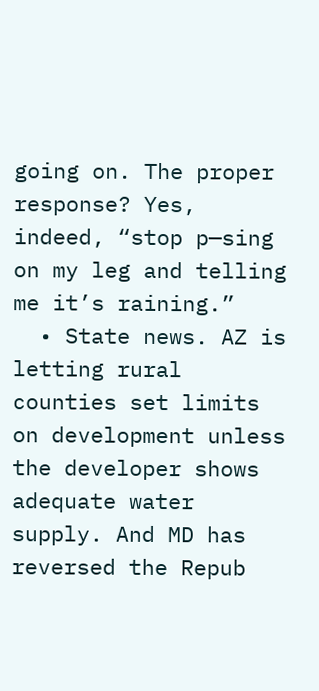going on. The proper response? Yes, indeed, “stop p—sing on my leg and telling me it’s raining.”
  • State news. AZ is letting rural counties set limits on development unless the developer shows adequate water supply. And MD has reversed the Repub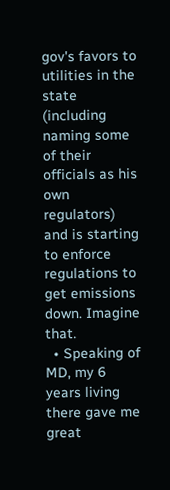gov's favors to utilities in the state (including naming some of their officials as his own regulators) and is starting to enforce regulations to get emissions down. Imagine that.
  • Speaking of MD, my 6 years living there gave me great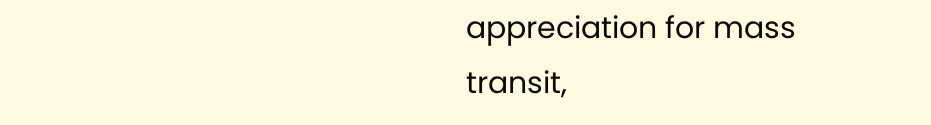appreciation for mass transit,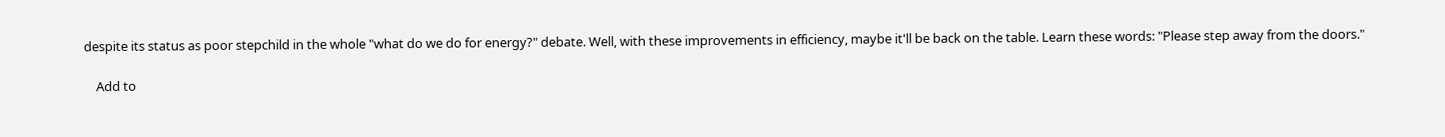despite its status as poor stepchild in the whole "what do we do for energy?" debate. Well, with these improvements in efficiency, maybe it'll be back on the table. Learn these words: "Please step away from the doors."

    Add to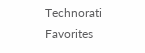Technorati Favorites